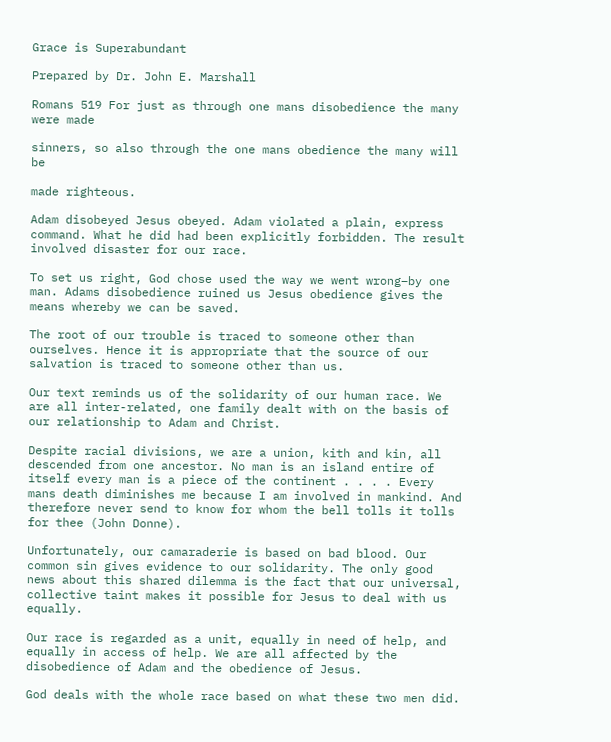Grace is Superabundant

Prepared by Dr. John E. Marshall

Romans 519 For just as through one mans disobedience the many were made

sinners, so also through the one mans obedience the many will be

made righteous.

Adam disobeyed Jesus obeyed. Adam violated a plain, express command. What he did had been explicitly forbidden. The result involved disaster for our race.

To set us right, God chose used the way we went wrong–by one man. Adams disobedience ruined us Jesus obedience gives the means whereby we can be saved.

The root of our trouble is traced to someone other than ourselves. Hence it is appropriate that the source of our salvation is traced to someone other than us.

Our text reminds us of the solidarity of our human race. We are all inter-related, one family dealt with on the basis of our relationship to Adam and Christ.

Despite racial divisions, we are a union, kith and kin, all descended from one ancestor. No man is an island entire of itself every man is a piece of the continent . . . . Every mans death diminishes me because I am involved in mankind. And therefore never send to know for whom the bell tolls it tolls for thee (John Donne).

Unfortunately, our camaraderie is based on bad blood. Our common sin gives evidence to our solidarity. The only good news about this shared dilemma is the fact that our universal, collective taint makes it possible for Jesus to deal with us equally.

Our race is regarded as a unit, equally in need of help, and equally in access of help. We are all affected by the disobedience of Adam and the obedience of Jesus.

God deals with the whole race based on what these two men did.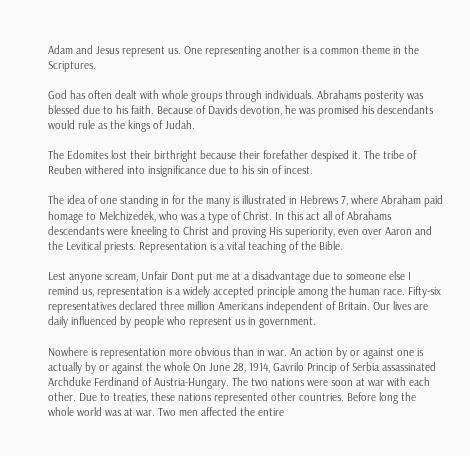Adam and Jesus represent us. One representing another is a common theme in the Scriptures.

God has often dealt with whole groups through individuals. Abrahams posterity was blessed due to his faith. Because of Davids devotion, he was promised his descendants would rule as the kings of Judah.

The Edomites lost their birthright because their forefather despised it. The tribe of Reuben withered into insignificance due to his sin of incest.

The idea of one standing in for the many is illustrated in Hebrews 7, where Abraham paid homage to Melchizedek, who was a type of Christ. In this act all of Abrahams descendants were kneeling to Christ and proving His superiority, even over Aaron and the Levitical priests. Representation is a vital teaching of the Bible.

Lest anyone scream, Unfair Dont put me at a disadvantage due to someone else I remind us, representation is a widely accepted principle among the human race. Fifty-six representatives declared three million Americans independent of Britain. Our lives are daily influenced by people who represent us in government.

Nowhere is representation more obvious than in war. An action by or against one is actually by or against the whole On June 28, 1914, Gavrilo Princip of Serbia assassinated Archduke Ferdinand of Austria-Hungary. The two nations were soon at war with each other. Due to treaties, these nations represented other countries. Before long the whole world was at war. Two men affected the entire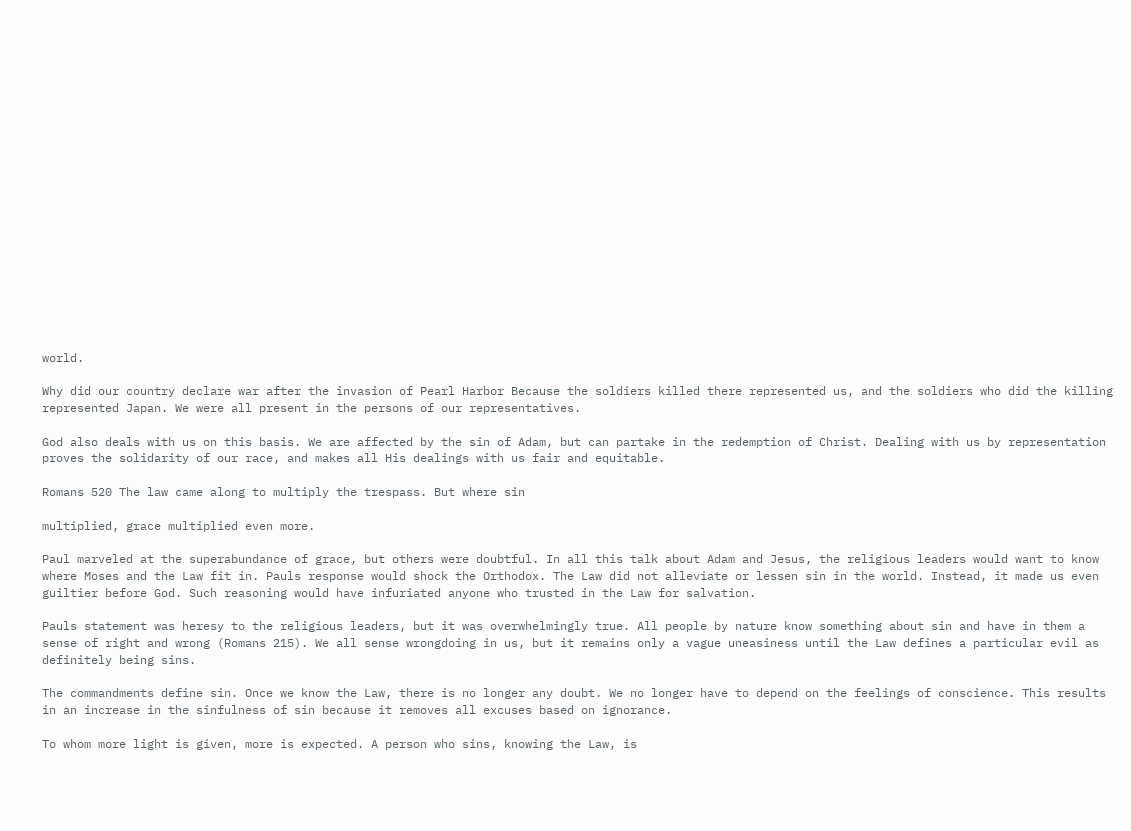world.

Why did our country declare war after the invasion of Pearl Harbor Because the soldiers killed there represented us, and the soldiers who did the killing represented Japan. We were all present in the persons of our representatives.

God also deals with us on this basis. We are affected by the sin of Adam, but can partake in the redemption of Christ. Dealing with us by representation proves the solidarity of our race, and makes all His dealings with us fair and equitable.

Romans 520 The law came along to multiply the trespass. But where sin

multiplied, grace multiplied even more.

Paul marveled at the superabundance of grace, but others were doubtful. In all this talk about Adam and Jesus, the religious leaders would want to know where Moses and the Law fit in. Pauls response would shock the Orthodox. The Law did not alleviate or lessen sin in the world. Instead, it made us even guiltier before God. Such reasoning would have infuriated anyone who trusted in the Law for salvation.

Pauls statement was heresy to the religious leaders, but it was overwhelmingly true. All people by nature know something about sin and have in them a sense of right and wrong (Romans 215). We all sense wrongdoing in us, but it remains only a vague uneasiness until the Law defines a particular evil as definitely being sins.

The commandments define sin. Once we know the Law, there is no longer any doubt. We no longer have to depend on the feelings of conscience. This results in an increase in the sinfulness of sin because it removes all excuses based on ignorance.

To whom more light is given, more is expected. A person who sins, knowing the Law, is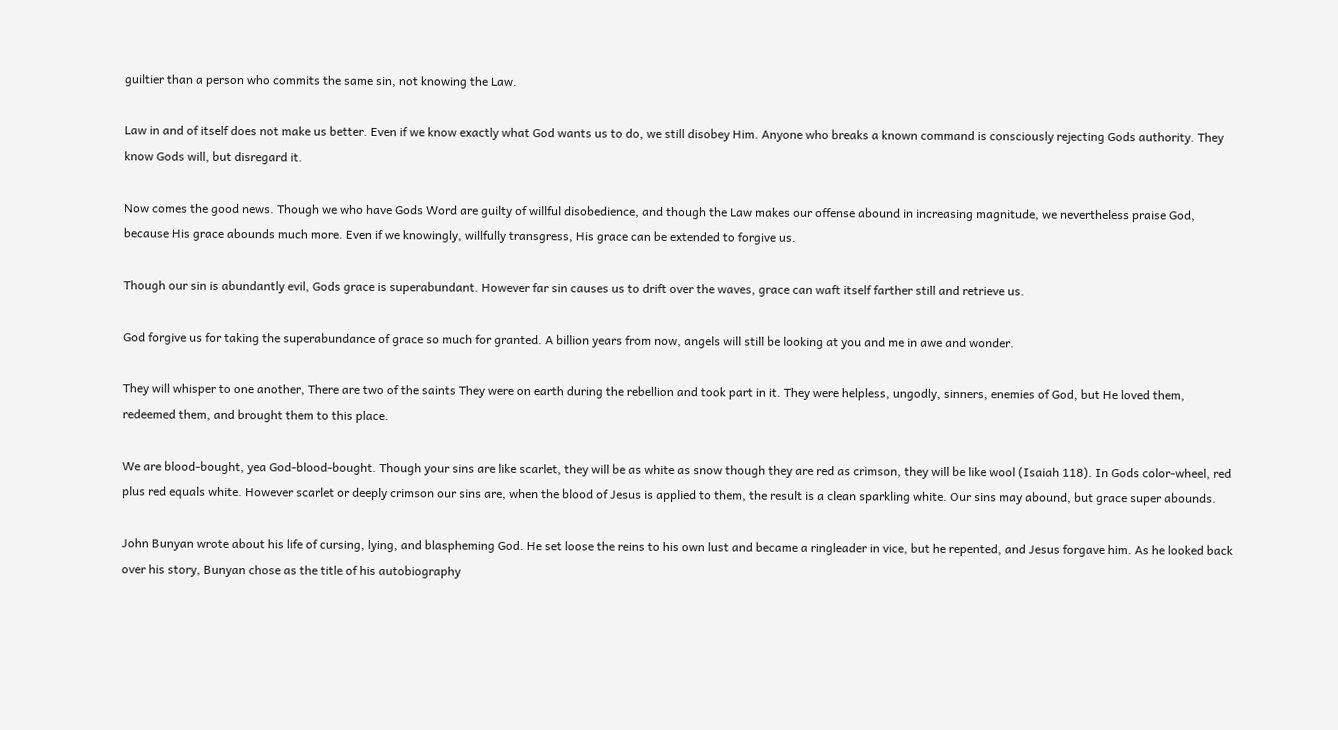guiltier than a person who commits the same sin, not knowing the Law.

Law in and of itself does not make us better. Even if we know exactly what God wants us to do, we still disobey Him. Anyone who breaks a known command is consciously rejecting Gods authority. They know Gods will, but disregard it.

Now comes the good news. Though we who have Gods Word are guilty of willful disobedience, and though the Law makes our offense abound in increasing magnitude, we nevertheless praise God, because His grace abounds much more. Even if we knowingly, willfully transgress, His grace can be extended to forgive us.

Though our sin is abundantly evil, Gods grace is superabundant. However far sin causes us to drift over the waves, grace can waft itself farther still and retrieve us.

God forgive us for taking the superabundance of grace so much for granted. A billion years from now, angels will still be looking at you and me in awe and wonder.

They will whisper to one another, There are two of the saints They were on earth during the rebellion and took part in it. They were helpless, ungodly, sinners, enemies of God, but He loved them, redeemed them, and brought them to this place.

We are blood-bought, yea God-blood-bought. Though your sins are like scarlet, they will be as white as snow though they are red as crimson, they will be like wool (Isaiah 118). In Gods color-wheel, red plus red equals white. However scarlet or deeply crimson our sins are, when the blood of Jesus is applied to them, the result is a clean sparkling white. Our sins may abound, but grace super abounds.

John Bunyan wrote about his life of cursing, lying, and blaspheming God. He set loose the reins to his own lust and became a ringleader in vice, but he repented, and Jesus forgave him. As he looked back over his story, Bunyan chose as the title of his autobiography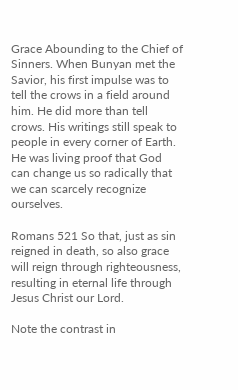Grace Abounding to the Chief of Sinners. When Bunyan met the Savior, his first impulse was to tell the crows in a field around him. He did more than tell crows. His writings still speak to people in every corner of Earth. He was living proof that God can change us so radically that we can scarcely recognize ourselves.

Romans 521 So that, just as sin reigned in death, so also grace will reign through righteousness, resulting in eternal life through Jesus Christ our Lord.

Note the contrast in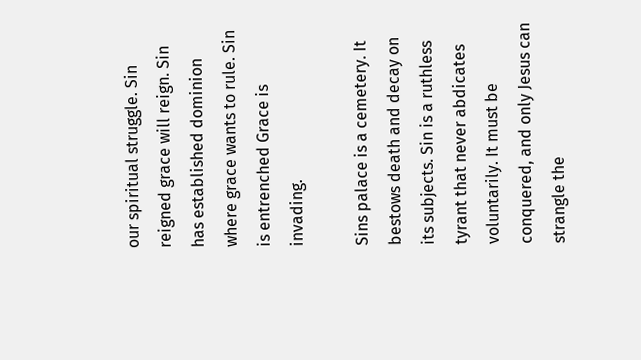our spiritual struggle. Sin reigned grace will reign. Sin has established dominion where grace wants to rule. Sin is entrenched Grace is invading.

Sins palace is a cemetery. It bestows death and decay on its subjects. Sin is a ruthless tyrant that never abdicates voluntarily. It must be conquered, and only Jesus can strangle the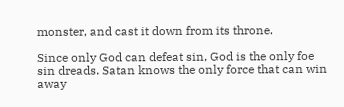monster, and cast it down from its throne.

Since only God can defeat sin, God is the only foe sin dreads. Satan knows the only force that can win away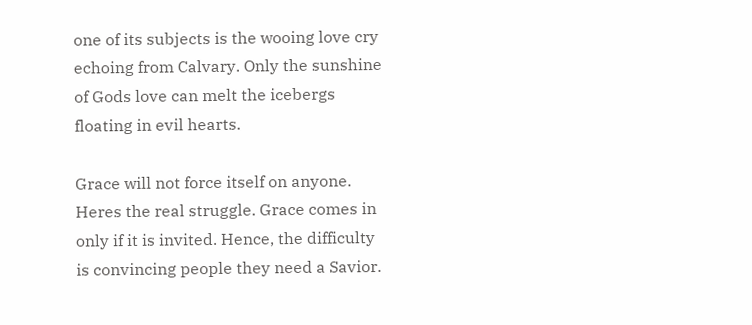one of its subjects is the wooing love cry echoing from Calvary. Only the sunshine of Gods love can melt the icebergs floating in evil hearts.

Grace will not force itself on anyone. Heres the real struggle. Grace comes in only if it is invited. Hence, the difficulty is convincing people they need a Savior.